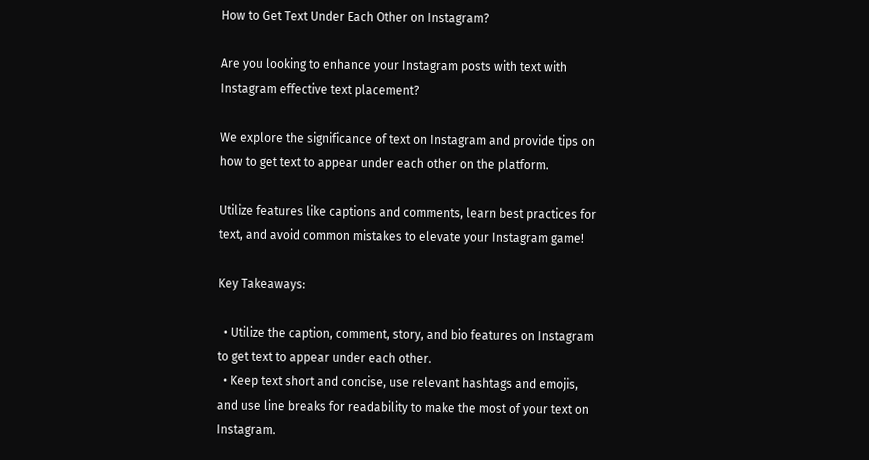How to Get Text Under Each Other on Instagram?

Are you looking to enhance your Instagram posts with text with Instagram effective text placement?

We explore the significance of text on Instagram and provide tips on how to get text to appear under each other on the platform.

Utilize features like captions and comments, learn best practices for text, and avoid common mistakes to elevate your Instagram game!

Key Takeaways:

  • Utilize the caption, comment, story, and bio features on Instagram to get text to appear under each other.
  • Keep text short and concise, use relevant hashtags and emojis, and use line breaks for readability to make the most of your text on Instagram.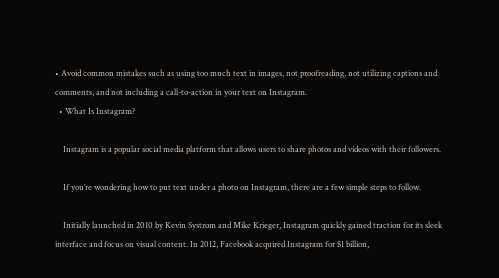• Avoid common mistakes such as using too much text in images, not proofreading, not utilizing captions and comments, and not including a call-to-action in your text on Instagram.
  • What Is Instagram?

    Instagram is a popular social media platform that allows users to share photos and videos with their followers.

    If you’re wondering how to put text under a photo on Instagram, there are a few simple steps to follow.

    Initially launched in 2010 by Kevin Systrom and Mike Krieger, Instagram quickly gained traction for its sleek interface and focus on visual content. In 2012, Facebook acquired Instagram for $1 billion,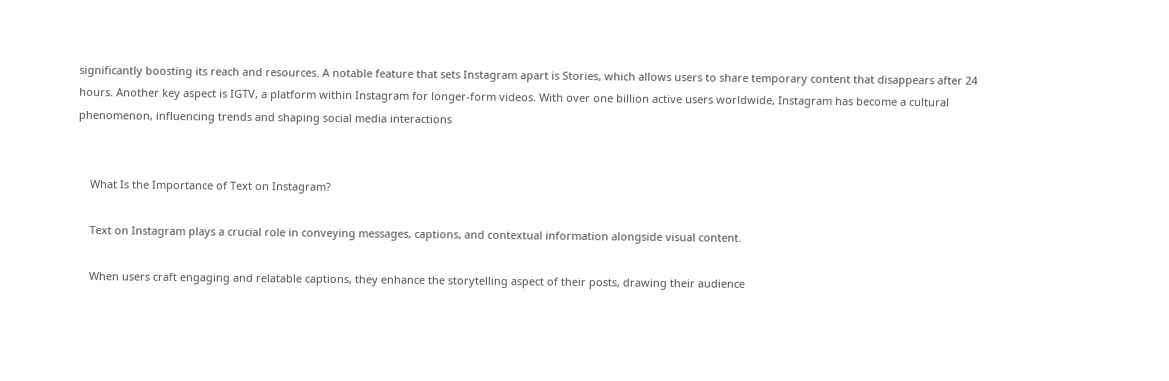significantly boosting its reach and resources. A notable feature that sets Instagram apart is Stories, which allows users to share temporary content that disappears after 24 hours. Another key aspect is IGTV, a platform within Instagram for longer-form videos. With over one billion active users worldwide, Instagram has become a cultural phenomenon, influencing trends and shaping social media interactions


    What Is the Importance of Text on Instagram?

    Text on Instagram plays a crucial role in conveying messages, captions, and contextual information alongside visual content.

    When users craft engaging and relatable captions, they enhance the storytelling aspect of their posts, drawing their audience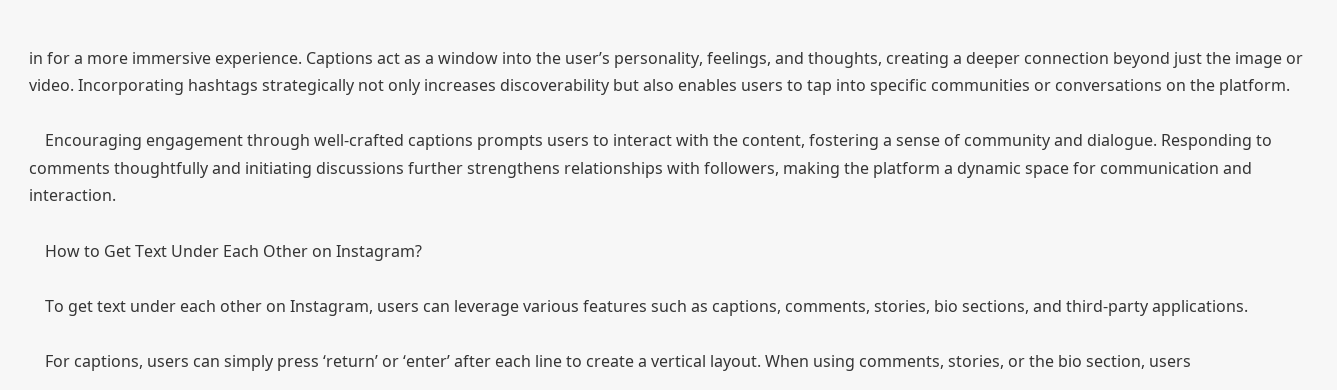in for a more immersive experience. Captions act as a window into the user’s personality, feelings, and thoughts, creating a deeper connection beyond just the image or video. Incorporating hashtags strategically not only increases discoverability but also enables users to tap into specific communities or conversations on the platform.

    Encouraging engagement through well-crafted captions prompts users to interact with the content, fostering a sense of community and dialogue. Responding to comments thoughtfully and initiating discussions further strengthens relationships with followers, making the platform a dynamic space for communication and interaction.

    How to Get Text Under Each Other on Instagram?

    To get text under each other on Instagram, users can leverage various features such as captions, comments, stories, bio sections, and third-party applications.

    For captions, users can simply press ‘return’ or ‘enter’ after each line to create a vertical layout. When using comments, stories, or the bio section, users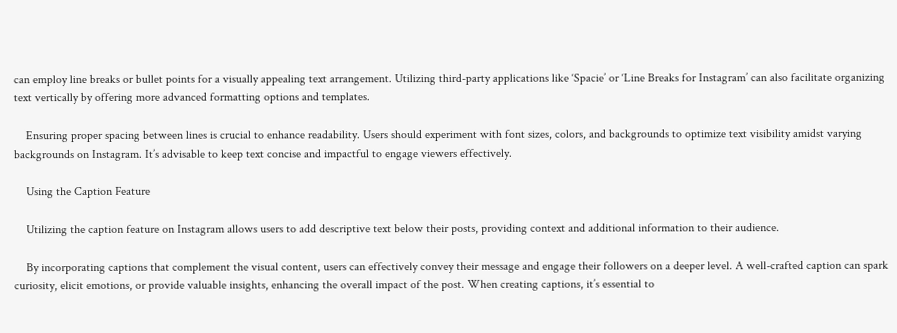can employ line breaks or bullet points for a visually appealing text arrangement. Utilizing third-party applications like ‘Spacie’ or ‘Line Breaks for Instagram’ can also facilitate organizing text vertically by offering more advanced formatting options and templates.

    Ensuring proper spacing between lines is crucial to enhance readability. Users should experiment with font sizes, colors, and backgrounds to optimize text visibility amidst varying backgrounds on Instagram. It’s advisable to keep text concise and impactful to engage viewers effectively.

    Using the Caption Feature

    Utilizing the caption feature on Instagram allows users to add descriptive text below their posts, providing context and additional information to their audience.

    By incorporating captions that complement the visual content, users can effectively convey their message and engage their followers on a deeper level. A well-crafted caption can spark curiosity, elicit emotions, or provide valuable insights, enhancing the overall impact of the post. When creating captions, it’s essential to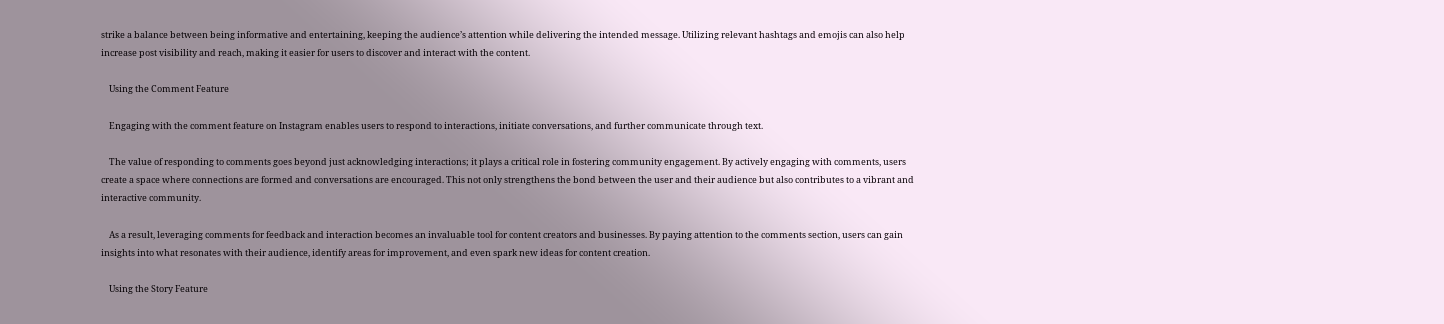strike a balance between being informative and entertaining, keeping the audience’s attention while delivering the intended message. Utilizing relevant hashtags and emojis can also help increase post visibility and reach, making it easier for users to discover and interact with the content.

    Using the Comment Feature

    Engaging with the comment feature on Instagram enables users to respond to interactions, initiate conversations, and further communicate through text.

    The value of responding to comments goes beyond just acknowledging interactions; it plays a critical role in fostering community engagement. By actively engaging with comments, users create a space where connections are formed and conversations are encouraged. This not only strengthens the bond between the user and their audience but also contributes to a vibrant and interactive community.

    As a result, leveraging comments for feedback and interaction becomes an invaluable tool for content creators and businesses. By paying attention to the comments section, users can gain insights into what resonates with their audience, identify areas for improvement, and even spark new ideas for content creation.

    Using the Story Feature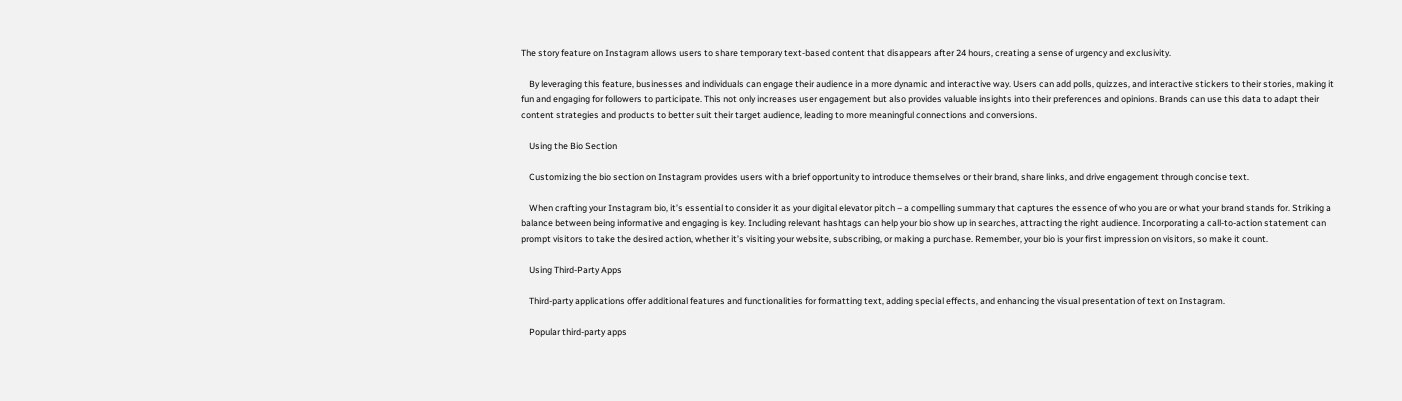The story feature on Instagram allows users to share temporary text-based content that disappears after 24 hours, creating a sense of urgency and exclusivity.

    By leveraging this feature, businesses and individuals can engage their audience in a more dynamic and interactive way. Users can add polls, quizzes, and interactive stickers to their stories, making it fun and engaging for followers to participate. This not only increases user engagement but also provides valuable insights into their preferences and opinions. Brands can use this data to adapt their content strategies and products to better suit their target audience, leading to more meaningful connections and conversions.

    Using the Bio Section

    Customizing the bio section on Instagram provides users with a brief opportunity to introduce themselves or their brand, share links, and drive engagement through concise text.

    When crafting your Instagram bio, it’s essential to consider it as your digital elevator pitch – a compelling summary that captures the essence of who you are or what your brand stands for. Striking a balance between being informative and engaging is key. Including relevant hashtags can help your bio show up in searches, attracting the right audience. Incorporating a call-to-action statement can prompt visitors to take the desired action, whether it’s visiting your website, subscribing, or making a purchase. Remember, your bio is your first impression on visitors, so make it count.

    Using Third-Party Apps

    Third-party applications offer additional features and functionalities for formatting text, adding special effects, and enhancing the visual presentation of text on Instagram.

    Popular third-party apps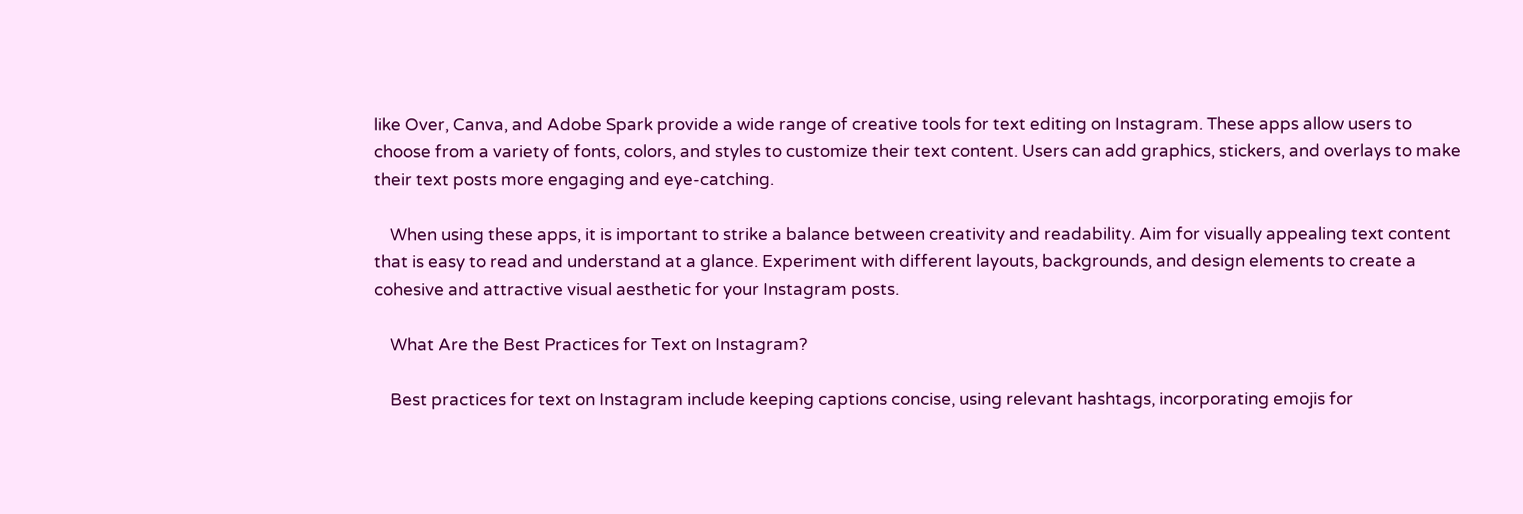like Over, Canva, and Adobe Spark provide a wide range of creative tools for text editing on Instagram. These apps allow users to choose from a variety of fonts, colors, and styles to customize their text content. Users can add graphics, stickers, and overlays to make their text posts more engaging and eye-catching.

    When using these apps, it is important to strike a balance between creativity and readability. Aim for visually appealing text content that is easy to read and understand at a glance. Experiment with different layouts, backgrounds, and design elements to create a cohesive and attractive visual aesthetic for your Instagram posts.

    What Are the Best Practices for Text on Instagram?

    Best practices for text on Instagram include keeping captions concise, using relevant hashtags, incorporating emojis for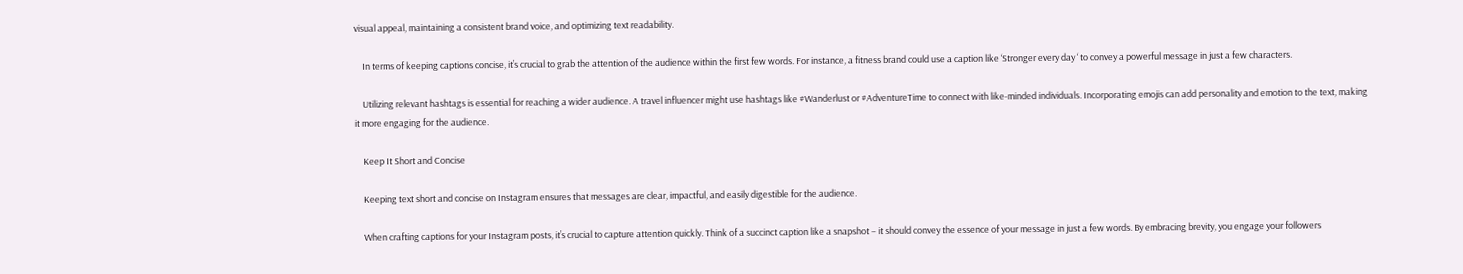visual appeal, maintaining a consistent brand voice, and optimizing text readability.

    In terms of keeping captions concise, it’s crucial to grab the attention of the audience within the first few words. For instance, a fitness brand could use a caption like ‘Stronger every day ‘ to convey a powerful message in just a few characters.

    Utilizing relevant hashtags is essential for reaching a wider audience. A travel influencer might use hashtags like #Wanderlust or #AdventureTime to connect with like-minded individuals. Incorporating emojis can add personality and emotion to the text, making it more engaging for the audience.

    Keep It Short and Concise

    Keeping text short and concise on Instagram ensures that messages are clear, impactful, and easily digestible for the audience.

    When crafting captions for your Instagram posts, it’s crucial to capture attention quickly. Think of a succinct caption like a snapshot – it should convey the essence of your message in just a few words. By embracing brevity, you engage your followers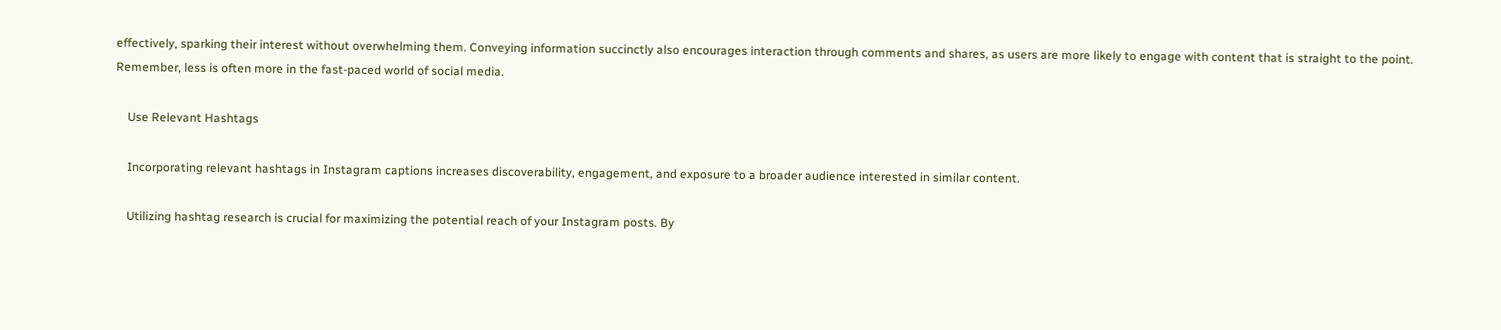effectively, sparking their interest without overwhelming them. Conveying information succinctly also encourages interaction through comments and shares, as users are more likely to engage with content that is straight to the point. Remember, less is often more in the fast-paced world of social media.

    Use Relevant Hashtags

    Incorporating relevant hashtags in Instagram captions increases discoverability, engagement, and exposure to a broader audience interested in similar content.

    Utilizing hashtag research is crucial for maximizing the potential reach of your Instagram posts. By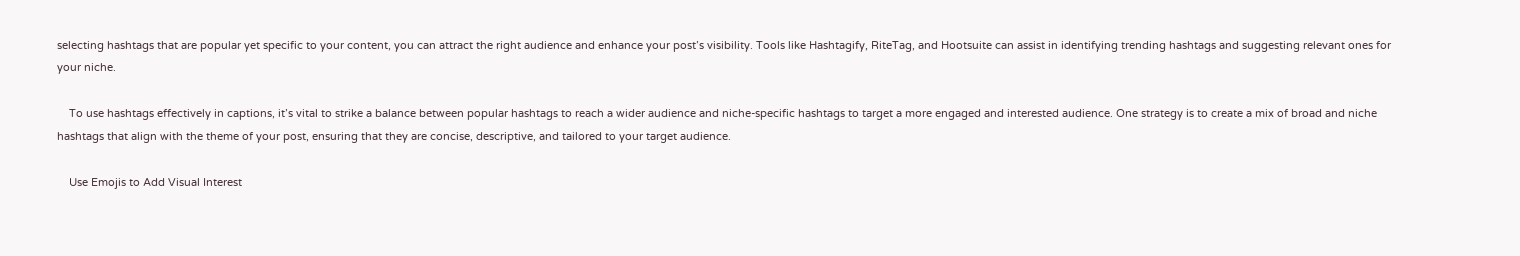selecting hashtags that are popular yet specific to your content, you can attract the right audience and enhance your post’s visibility. Tools like Hashtagify, RiteTag, and Hootsuite can assist in identifying trending hashtags and suggesting relevant ones for your niche.

    To use hashtags effectively in captions, it’s vital to strike a balance between popular hashtags to reach a wider audience and niche-specific hashtags to target a more engaged and interested audience. One strategy is to create a mix of broad and niche hashtags that align with the theme of your post, ensuring that they are concise, descriptive, and tailored to your target audience.

    Use Emojis to Add Visual Interest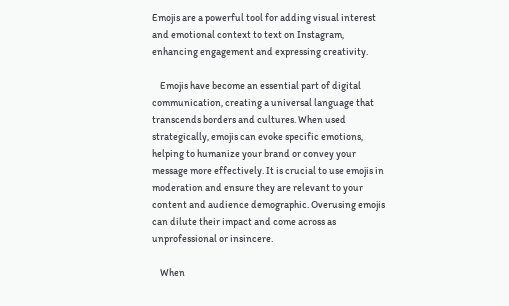Emojis are a powerful tool for adding visual interest and emotional context to text on Instagram, enhancing engagement and expressing creativity.

    Emojis have become an essential part of digital communication, creating a universal language that transcends borders and cultures. When used strategically, emojis can evoke specific emotions, helping to humanize your brand or convey your message more effectively. It is crucial to use emojis in moderation and ensure they are relevant to your content and audience demographic. Overusing emojis can dilute their impact and come across as unprofessional or insincere.

    When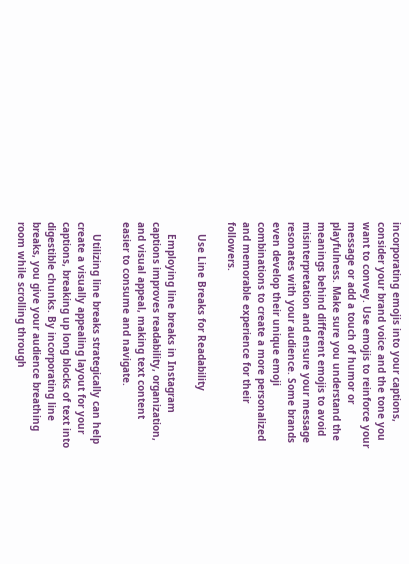incorporating emojis into your captions, consider your brand voice and the tone you want to convey. Use emojis to reinforce your message or add a touch of humor or playfulness. Make sure you understand the meanings behind different emojis to avoid misinterpretation and ensure your message resonates with your audience. Some brands even develop their unique emoji combinations to create a more personalized and memorable experience for their followers.

    Use Line Breaks for Readability

    Employing line breaks in Instagram captions improves readability, organization, and visual appeal, making text content easier to consume and navigate.

    Utilizing line breaks strategically can help create a visually appealing layout for your captions, breaking up long blocks of text into digestible chunks. By incorporating line breaks, you give your audience breathing room while scrolling through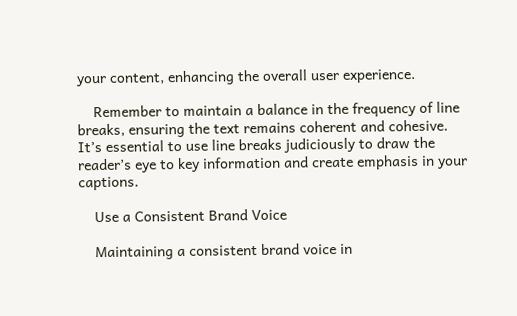your content, enhancing the overall user experience.

    Remember to maintain a balance in the frequency of line breaks, ensuring the text remains coherent and cohesive. It’s essential to use line breaks judiciously to draw the reader’s eye to key information and create emphasis in your captions.

    Use a Consistent Brand Voice

    Maintaining a consistent brand voice in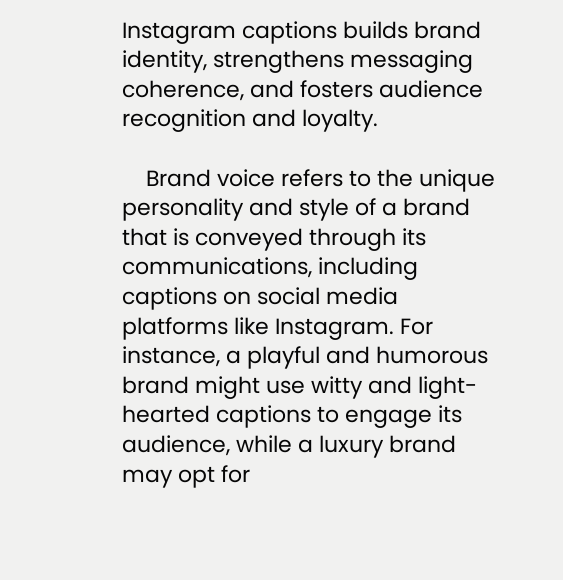Instagram captions builds brand identity, strengthens messaging coherence, and fosters audience recognition and loyalty.

    Brand voice refers to the unique personality and style of a brand that is conveyed through its communications, including captions on social media platforms like Instagram. For instance, a playful and humorous brand might use witty and light-hearted captions to engage its audience, while a luxury brand may opt for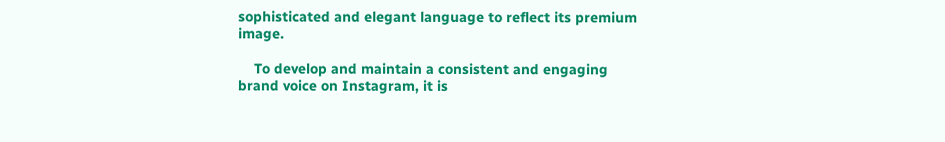sophisticated and elegant language to reflect its premium image.

    To develop and maintain a consistent and engaging brand voice on Instagram, it is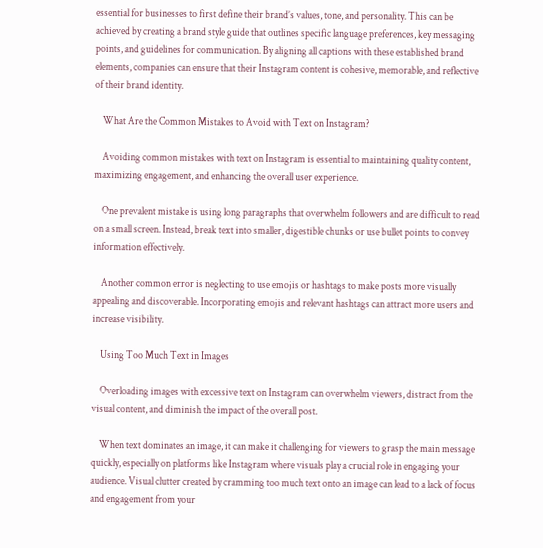essential for businesses to first define their brand’s values, tone, and personality. This can be achieved by creating a brand style guide that outlines specific language preferences, key messaging points, and guidelines for communication. By aligning all captions with these established brand elements, companies can ensure that their Instagram content is cohesive, memorable, and reflective of their brand identity.

    What Are the Common Mistakes to Avoid with Text on Instagram?

    Avoiding common mistakes with text on Instagram is essential to maintaining quality content, maximizing engagement, and enhancing the overall user experience.

    One prevalent mistake is using long paragraphs that overwhelm followers and are difficult to read on a small screen. Instead, break text into smaller, digestible chunks or use bullet points to convey information effectively.

    Another common error is neglecting to use emojis or hashtags to make posts more visually appealing and discoverable. Incorporating emojis and relevant hashtags can attract more users and increase visibility.

    Using Too Much Text in Images

    Overloading images with excessive text on Instagram can overwhelm viewers, distract from the visual content, and diminish the impact of the overall post.

    When text dominates an image, it can make it challenging for viewers to grasp the main message quickly, especially on platforms like Instagram where visuals play a crucial role in engaging your audience. Visual clutter created by cramming too much text onto an image can lead to a lack of focus and engagement from your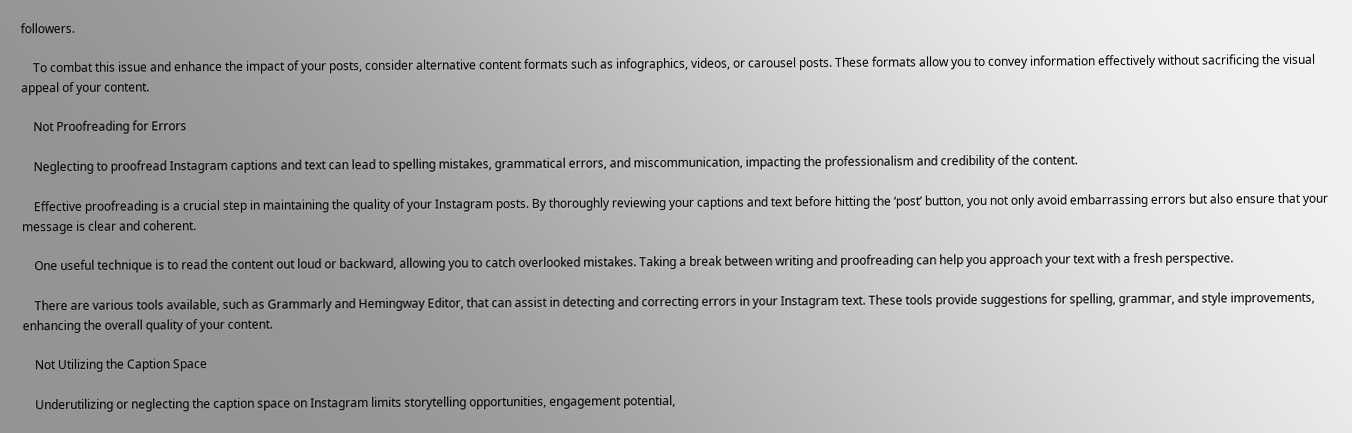followers.

    To combat this issue and enhance the impact of your posts, consider alternative content formats such as infographics, videos, or carousel posts. These formats allow you to convey information effectively without sacrificing the visual appeal of your content.

    Not Proofreading for Errors

    Neglecting to proofread Instagram captions and text can lead to spelling mistakes, grammatical errors, and miscommunication, impacting the professionalism and credibility of the content.

    Effective proofreading is a crucial step in maintaining the quality of your Instagram posts. By thoroughly reviewing your captions and text before hitting the ‘post’ button, you not only avoid embarrassing errors but also ensure that your message is clear and coherent.

    One useful technique is to read the content out loud or backward, allowing you to catch overlooked mistakes. Taking a break between writing and proofreading can help you approach your text with a fresh perspective.

    There are various tools available, such as Grammarly and Hemingway Editor, that can assist in detecting and correcting errors in your Instagram text. These tools provide suggestions for spelling, grammar, and style improvements, enhancing the overall quality of your content.

    Not Utilizing the Caption Space

    Underutilizing or neglecting the caption space on Instagram limits storytelling opportunities, engagement potential,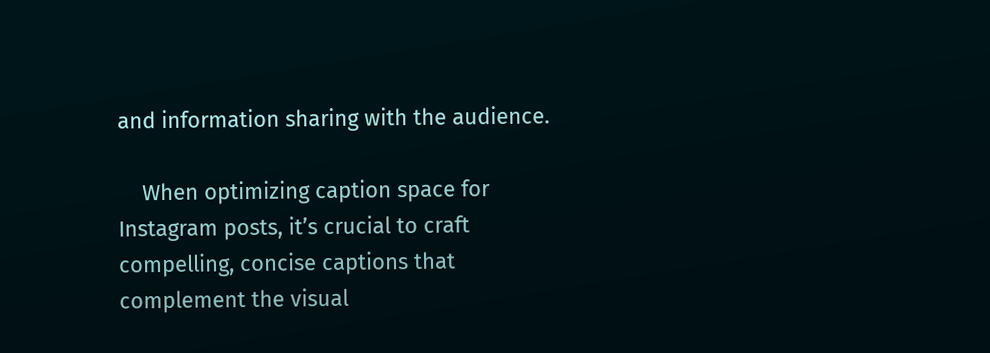and information sharing with the audience.

    When optimizing caption space for Instagram posts, it’s crucial to craft compelling, concise captions that complement the visual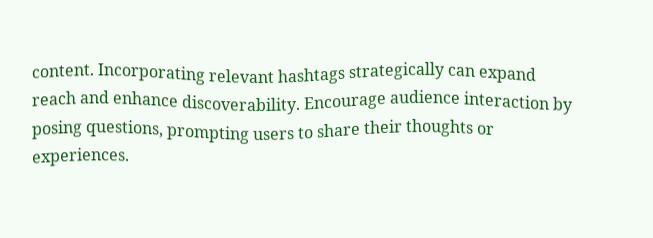content. Incorporating relevant hashtags strategically can expand reach and enhance discoverability. Encourage audience interaction by posing questions, prompting users to share their thoughts or experiences.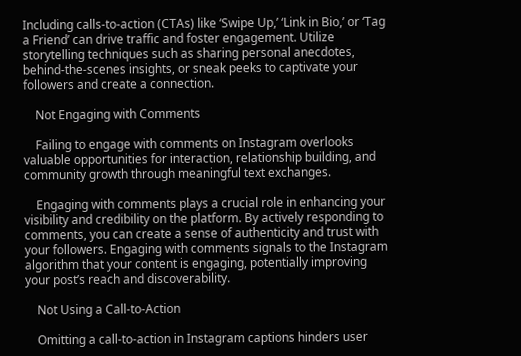Including calls-to-action (CTAs) like ‘Swipe Up,’ ‘Link in Bio,’ or ‘Tag a Friend’ can drive traffic and foster engagement. Utilize storytelling techniques such as sharing personal anecdotes, behind-the-scenes insights, or sneak peeks to captivate your followers and create a connection.

    Not Engaging with Comments

    Failing to engage with comments on Instagram overlooks valuable opportunities for interaction, relationship building, and community growth through meaningful text exchanges.

    Engaging with comments plays a crucial role in enhancing your visibility and credibility on the platform. By actively responding to comments, you can create a sense of authenticity and trust with your followers. Engaging with comments signals to the Instagram algorithm that your content is engaging, potentially improving your post’s reach and discoverability.

    Not Using a Call-to-Action

    Omitting a call-to-action in Instagram captions hinders user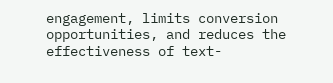engagement, limits conversion opportunities, and reduces the effectiveness of text-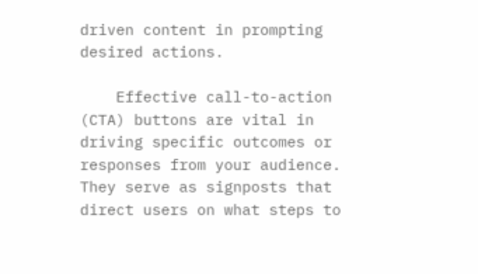driven content in prompting desired actions.

    Effective call-to-action (CTA) buttons are vital in driving specific outcomes or responses from your audience. They serve as signposts that direct users on what steps to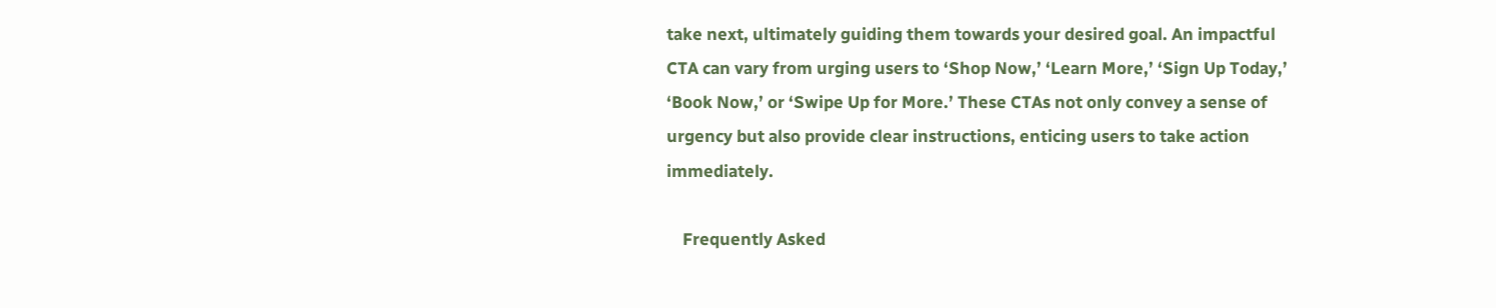take next, ultimately guiding them towards your desired goal. An impactful CTA can vary from urging users to ‘Shop Now,’ ‘Learn More,’ ‘Sign Up Today,’ ‘Book Now,’ or ‘Swipe Up for More.’ These CTAs not only convey a sense of urgency but also provide clear instructions, enticing users to take action immediately.

    Frequently Asked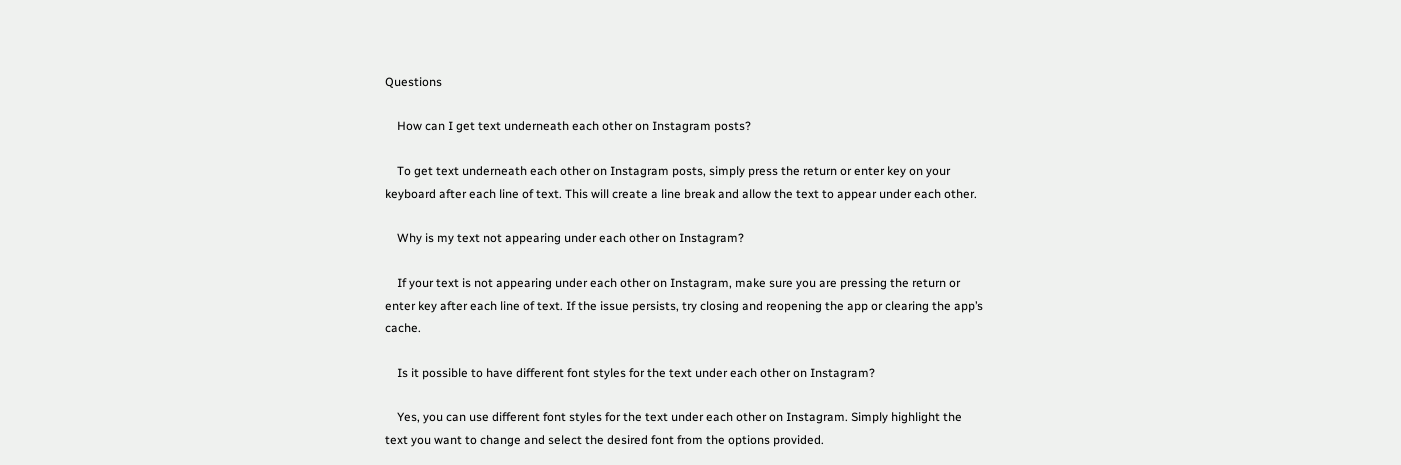Questions

    How can I get text underneath each other on Instagram posts?

    To get text underneath each other on Instagram posts, simply press the return or enter key on your keyboard after each line of text. This will create a line break and allow the text to appear under each other.

    Why is my text not appearing under each other on Instagram?

    If your text is not appearing under each other on Instagram, make sure you are pressing the return or enter key after each line of text. If the issue persists, try closing and reopening the app or clearing the app’s cache.

    Is it possible to have different font styles for the text under each other on Instagram?

    Yes, you can use different font styles for the text under each other on Instagram. Simply highlight the text you want to change and select the desired font from the options provided.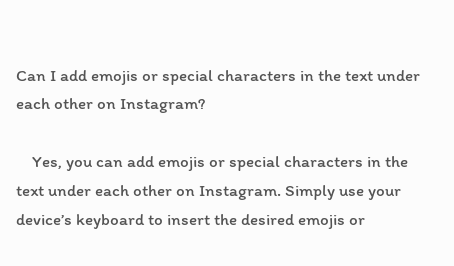Can I add emojis or special characters in the text under each other on Instagram?

    Yes, you can add emojis or special characters in the text under each other on Instagram. Simply use your device’s keyboard to insert the desired emojis or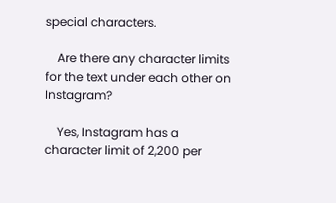special characters.

    Are there any character limits for the text under each other on Instagram?

    Yes, Instagram has a character limit of 2,200 per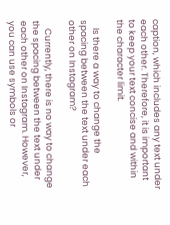caption, which includes any text under each other. Therefore, it is important to keep your text concise and within the character limit.

    Is there a way to change the spacing between the text under each other on Instagram?

    Currently, there is no way to change the spacing between the text under each other on Instagram. However, you can use symbols or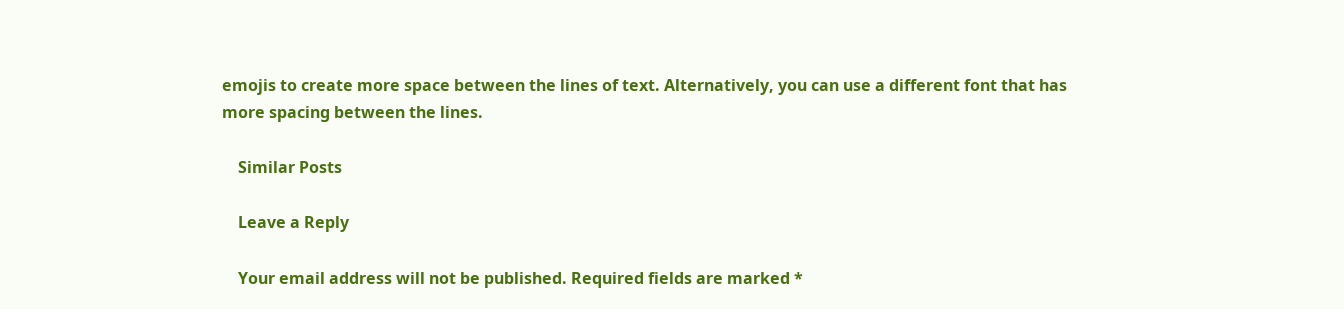emojis to create more space between the lines of text. Alternatively, you can use a different font that has more spacing between the lines.

    Similar Posts

    Leave a Reply

    Your email address will not be published. Required fields are marked *